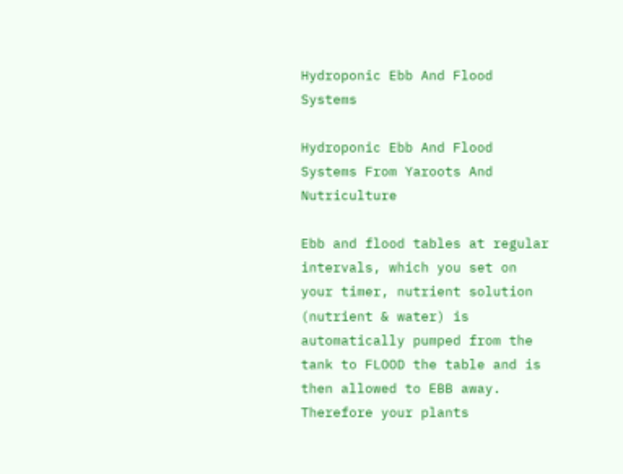Hydroponic Ebb And Flood Systems

Hydroponic Ebb And Flood Systems From Yaroots And Nutriculture

Ebb and flood tables at regular intervals, which you set on your timer, nutrient solution (nutrient & water) is automatically pumped from the tank to FLOOD the table and is then allowed to EBB away. Therefore your plants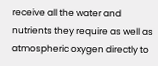receive all the water and nutrients they require as well as atmospheric oxygen directly to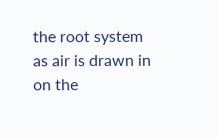the root system as air is drawn in on the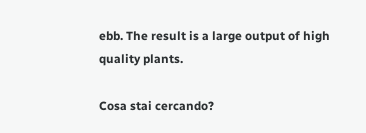ebb. The result is a large output of high quality plants.

Cosa stai cercando?